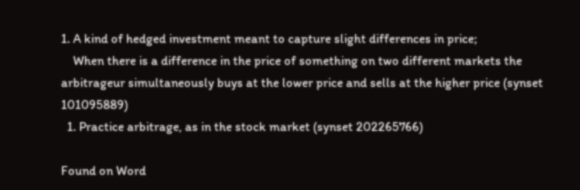1. A kind of hedged investment meant to capture slight differences in price;
    When there is a difference in the price of something on two different markets the arbitrageur simultaneously buys at the lower price and sells at the higher price (synset 101095889)
  1. Practice arbitrage, as in the stock market (synset 202265766)

Found on Word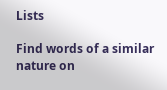Lists

Find words of a similar nature on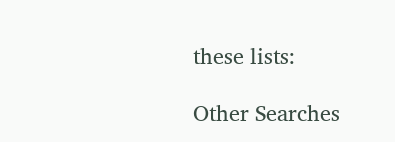these lists:

Other Searches